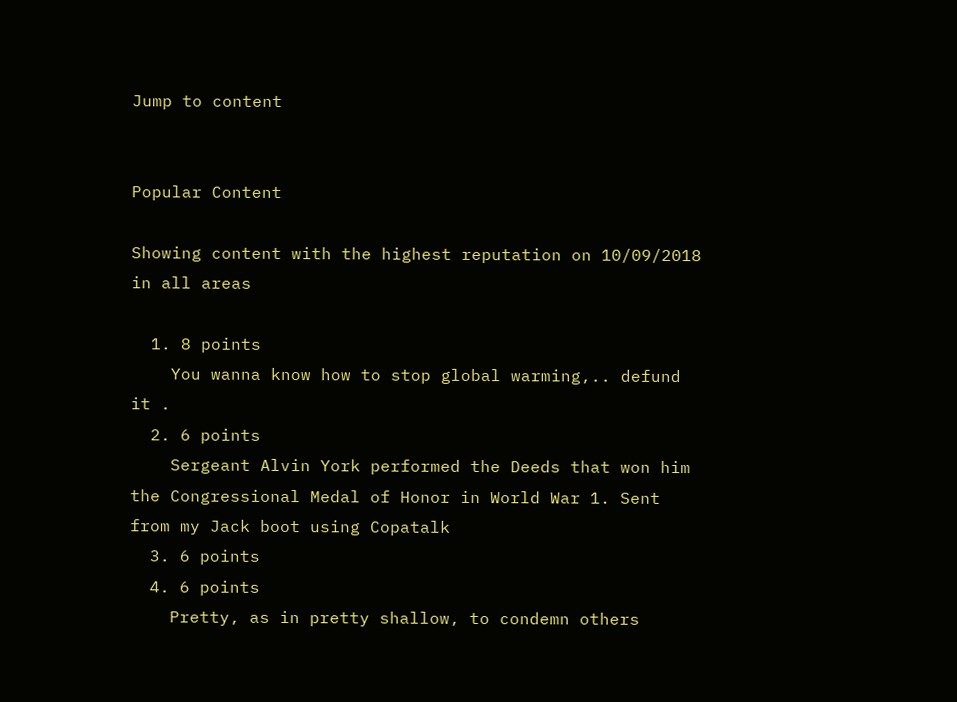Jump to content


Popular Content

Showing content with the highest reputation on 10/09/2018 in all areas

  1. 8 points
    You wanna know how to stop global warming,.. defund it .
  2. 6 points
    Sergeant Alvin York performed the Deeds that won him the Congressional Medal of Honor in World War 1. Sent from my Jack boot using Copatalk
  3. 6 points
  4. 6 points
    Pretty, as in pretty shallow, to condemn others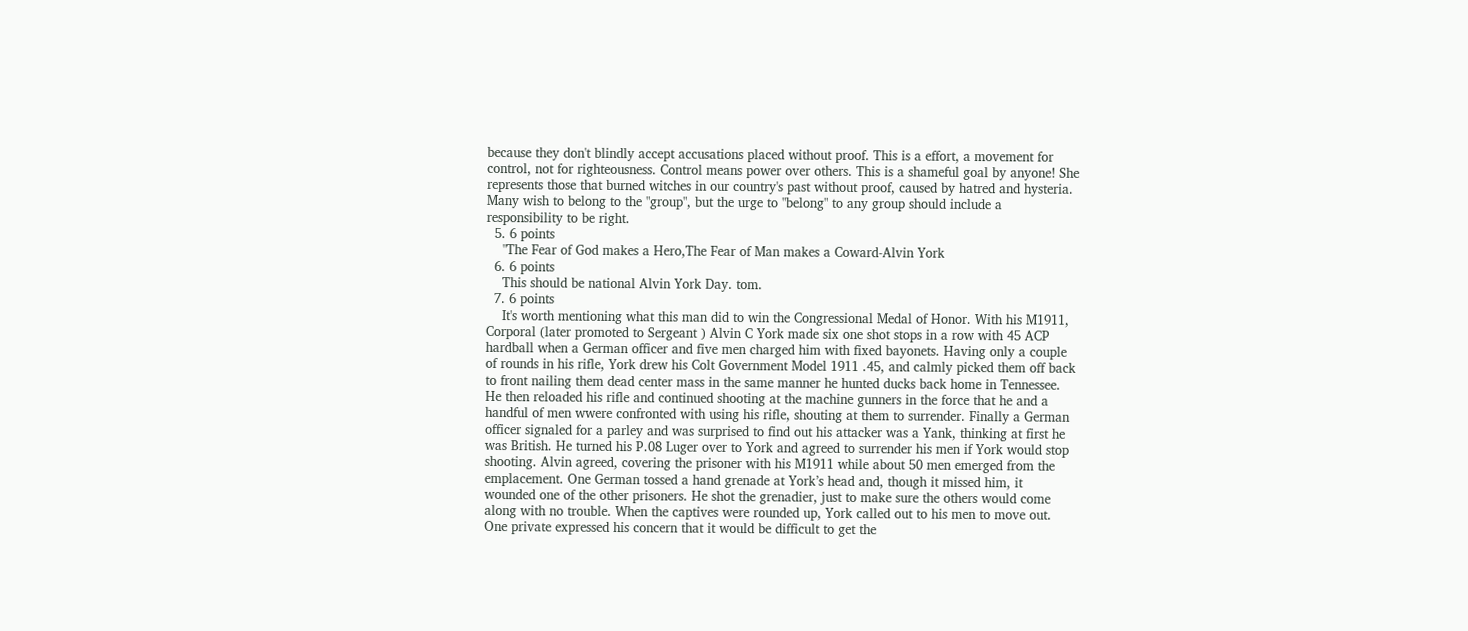because they don't blindly accept accusations placed without proof. This is a effort, a movement for control, not for righteousness. Control means power over others. This is a shameful goal by anyone! She represents those that burned witches in our country's past without proof, caused by hatred and hysteria. Many wish to belong to the "group", but the urge to "belong" to any group should include a responsibility to be right.
  5. 6 points
    "The Fear of God makes a Hero,The Fear of Man makes a Coward-Alvin York
  6. 6 points
    This should be national Alvin York Day. tom.
  7. 6 points
    It's worth mentioning what this man did to win the Congressional Medal of Honor. With his M1911, Corporal (later promoted to Sergeant ) Alvin C York made six one shot stops in a row with 45 ACP hardball when a German officer and five men charged him with fixed bayonets. Having only a couple of rounds in his rifle, York drew his Colt Government Model 1911 .45, and calmly picked them off back to front nailing them dead center mass in the same manner he hunted ducks back home in Tennessee. He then reloaded his rifle and continued shooting at the machine gunners in the force that he and a handful of men wwere confronted with using his rifle, shouting at them to surrender. Finally a German officer signaled for a parley and was surprised to find out his attacker was a Yank, thinking at first he was British. He turned his P.08 Luger over to York and agreed to surrender his men if York would stop shooting. Alvin agreed, covering the prisoner with his M1911 while about 50 men emerged from the emplacement. One German tossed a hand grenade at York’s head and, though it missed him, it wounded one of the other prisoners. He shot the grenadier, just to make sure the others would come along with no trouble. When the captives were rounded up, York called out to his men to move out. One private expressed his concern that it would be difficult to get the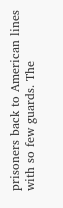prisoners back to American lines with so few guards. The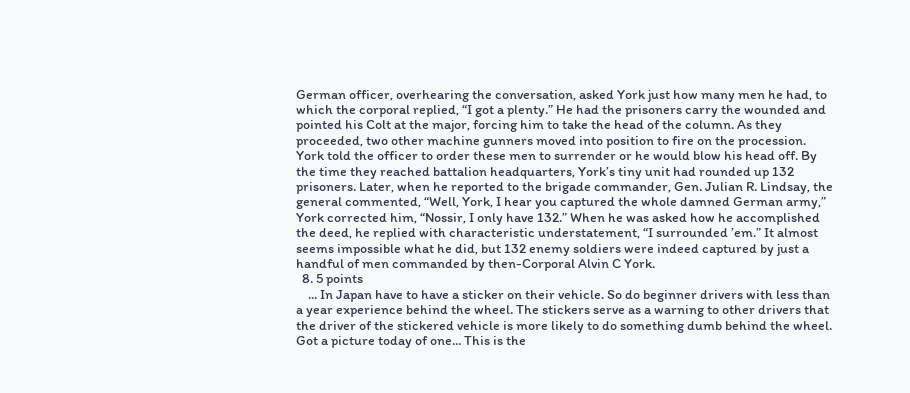German officer, overhearing the conversation, asked York just how many men he had, to which the corporal replied, “I got a plenty.” He had the prisoners carry the wounded and pointed his Colt at the major, forcing him to take the head of the column. As they proceeded, two other machine gunners moved into position to fire on the procession. York told the officer to order these men to surrender or he would blow his head off. By the time they reached battalion headquarters, York’s tiny unit had rounded up 132 prisoners. Later, when he reported to the brigade commander, Gen. Julian R. Lindsay, the general commented, “Well, York, I hear you captured the whole damned German army,” York corrected him, “Nossir, I only have 132.” When he was asked how he accomplished the deed, he replied with characteristic understatement, “I surrounded ’em.” It almost seems impossible what he did, but 132 enemy soldiers were indeed captured by just a handful of men commanded by then-Corporal Alvin C York.
  8. 5 points
    ... In Japan have to have a sticker on their vehicle. So do beginner drivers with less than a year experience behind the wheel. The stickers serve as a warning to other drivers that the driver of the stickered vehicle is more likely to do something dumb behind the wheel. Got a picture today of one... This is the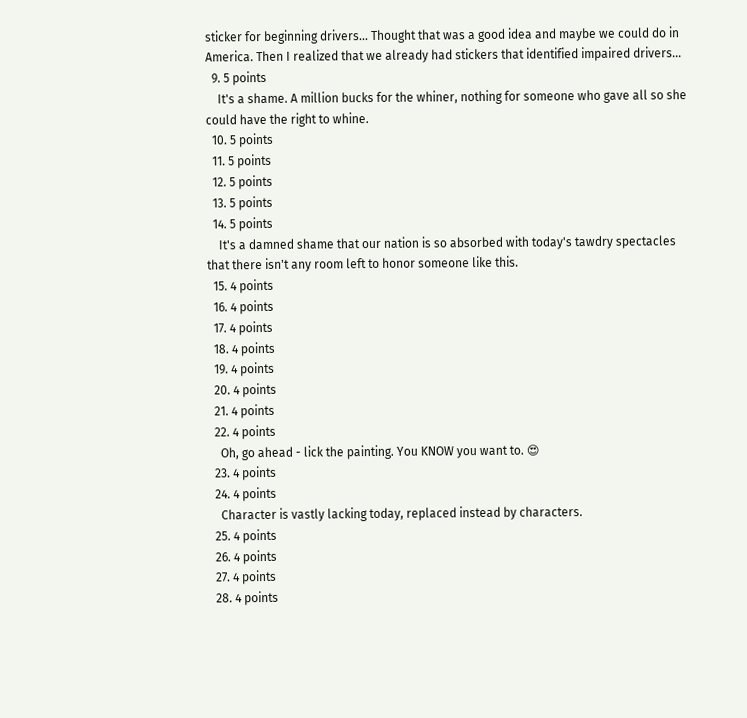sticker for beginning drivers... Thought that was a good idea and maybe we could do in America. Then I realized that we already had stickers that identified impaired drivers...
  9. 5 points
    It's a shame. A million bucks for the whiner, nothing for someone who gave all so she could have the right to whine.
  10. 5 points
  11. 5 points
  12. 5 points
  13. 5 points
  14. 5 points
    It's a damned shame that our nation is so absorbed with today's tawdry spectacles that there isn't any room left to honor someone like this.
  15. 4 points
  16. 4 points
  17. 4 points
  18. 4 points
  19. 4 points
  20. 4 points
  21. 4 points
  22. 4 points
    Oh, go ahead - lick the painting. You KNOW you want to. 😍
  23. 4 points
  24. 4 points
    Character is vastly lacking today, replaced instead by characters.
  25. 4 points
  26. 4 points
  27. 4 points
  28. 4 points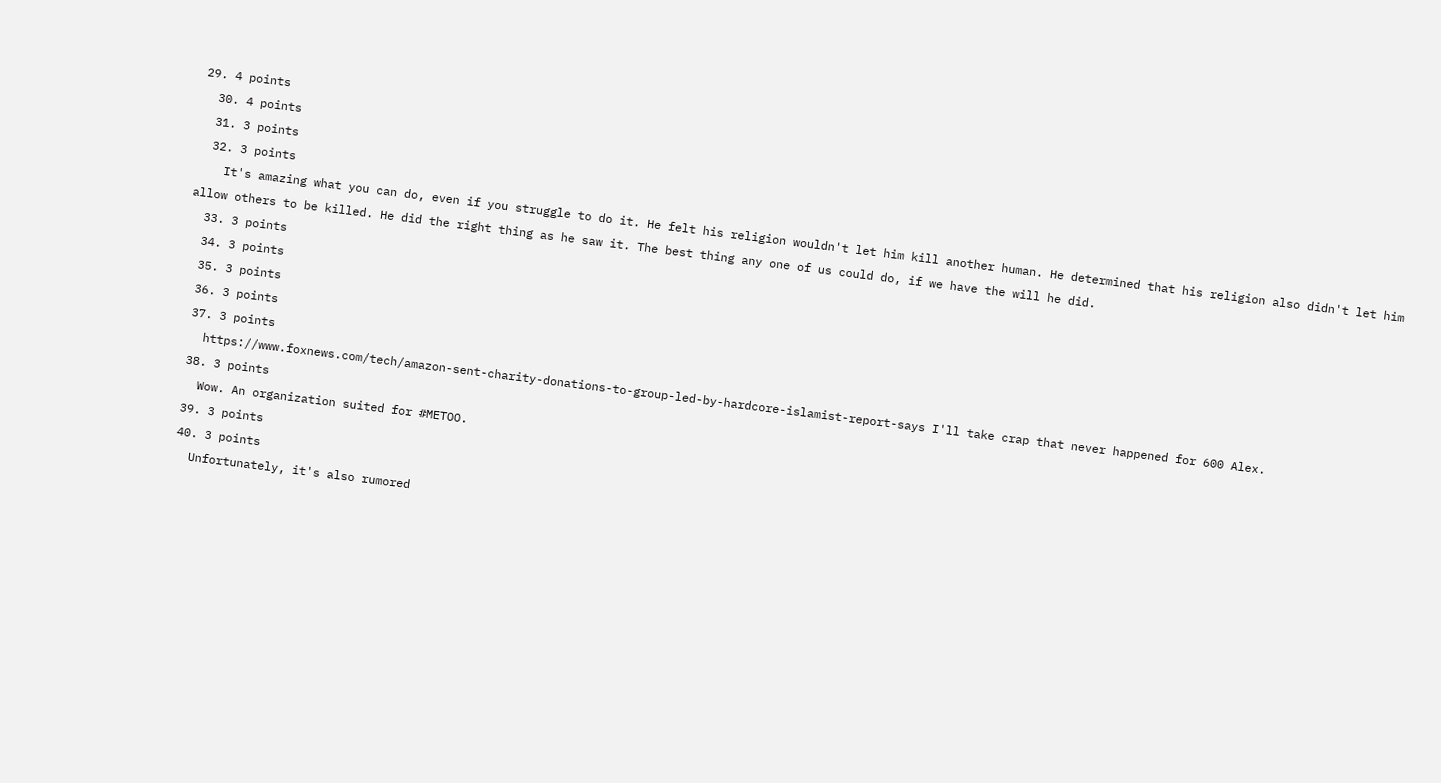29. 4 points
  30. 4 points
  31. 3 points
  32. 3 points
    It's amazing what you can do, even if you struggle to do it. He felt his religion wouldn't let him kill another human. He determined that his religion also didn't let him allow others to be killed. He did the right thing as he saw it. The best thing any one of us could do, if we have the will he did.
  33. 3 points
  34. 3 points
  35. 3 points
  36. 3 points
  37. 3 points
    https://www.foxnews.com/tech/amazon-sent-charity-donations-to-group-led-by-hardcore-islamist-report-says I'll take crap that never happened for 600 Alex.
  38. 3 points
    Wow. An organization suited for #METOO.
  39. 3 points
  40. 3 points
    Unfortunately, it's also rumored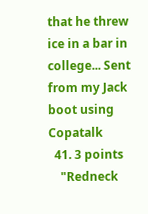that he threw ice in a bar in college... Sent from my Jack boot using Copatalk
  41. 3 points
    "Redneck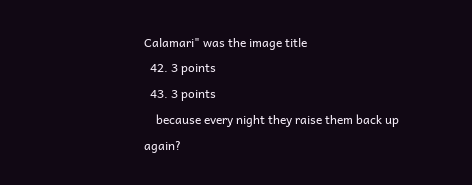Calamari" was the image title
  42. 3 points
  43. 3 points
    because every night they raise them back up again?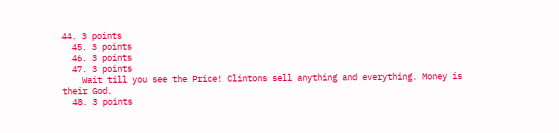44. 3 points
  45. 3 points
  46. 3 points
  47. 3 points
    Wait till you see the Price! Clintons sell anything and everything. Money is their God.
  48. 3 points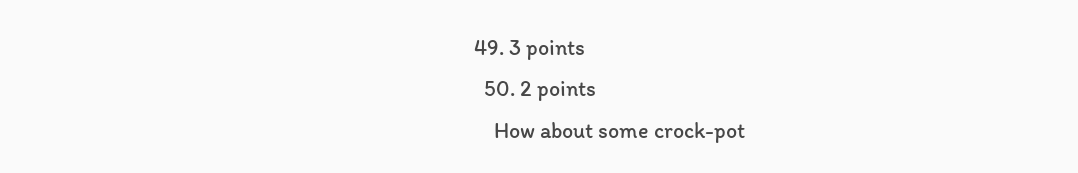49. 3 points
  50. 2 points
    How about some crock-pot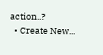action..?
  • Create New...